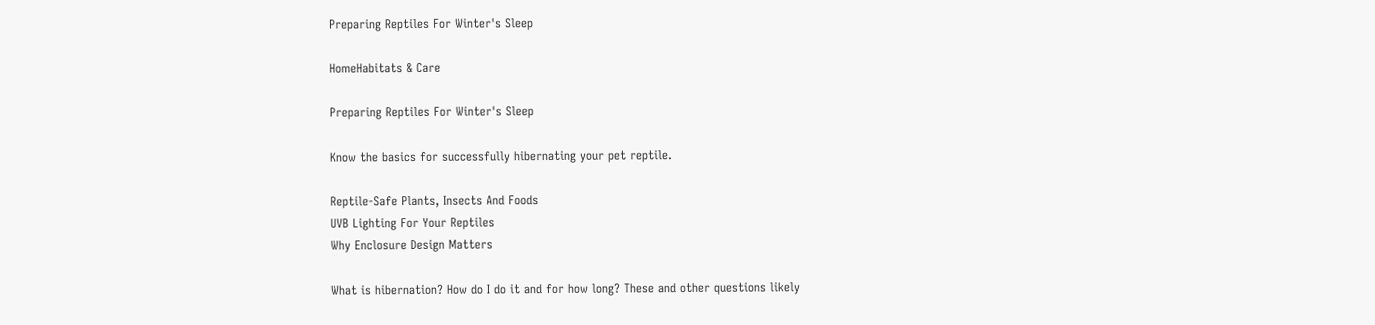Preparing Reptiles For Winter's Sleep

HomeHabitats & Care

Preparing Reptiles For Winter's Sleep

Know the basics for successfully hibernating your pet reptile.

Reptile-Safe Plants, Insects And Foods
UVB Lighting For Your Reptiles
Why Enclosure Design Matters

What is hibernation? How do I do it and for how long? These and other questions likely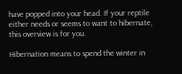have popped into your head. If your reptile either needs or seems to want to hibernate, this overview is for you.

Hibernation means to spend the winter in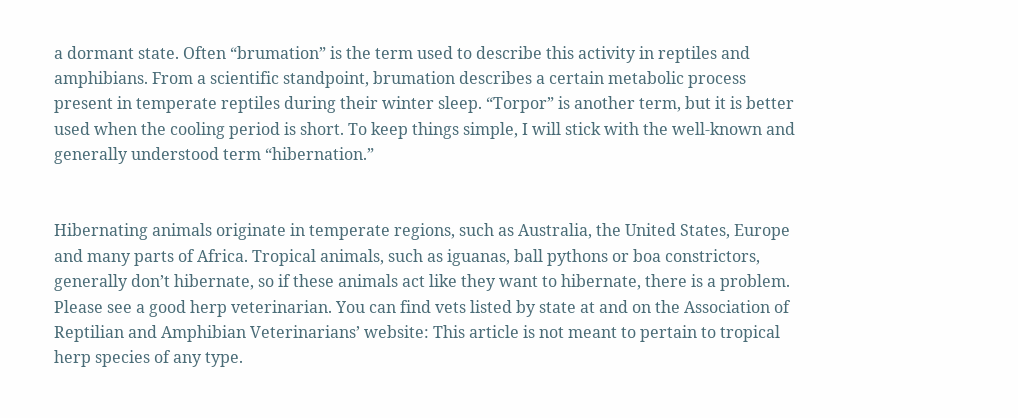a dormant state. Often “brumation” is the term used to describe this activity in reptiles and amphibians. From a scientific standpoint, brumation describes a certain metabolic process present in temperate reptiles during their winter sleep. “Torpor” is another term, but it is better used when the cooling period is short. To keep things simple, I will stick with the well-known and generally understood term “hibernation.”


Hibernating animals originate in temperate regions, such as Australia, the United States, Europe and many parts of Africa. Tropical animals, such as iguanas, ball pythons or boa constrictors, generally don’t hibernate, so if these animals act like they want to hibernate, there is a problem. Please see a good herp veterinarian. You can find vets listed by state at and on the Association of Reptilian and Amphibian Veterinarians’ website: This article is not meant to pertain to tropical herp species of any type.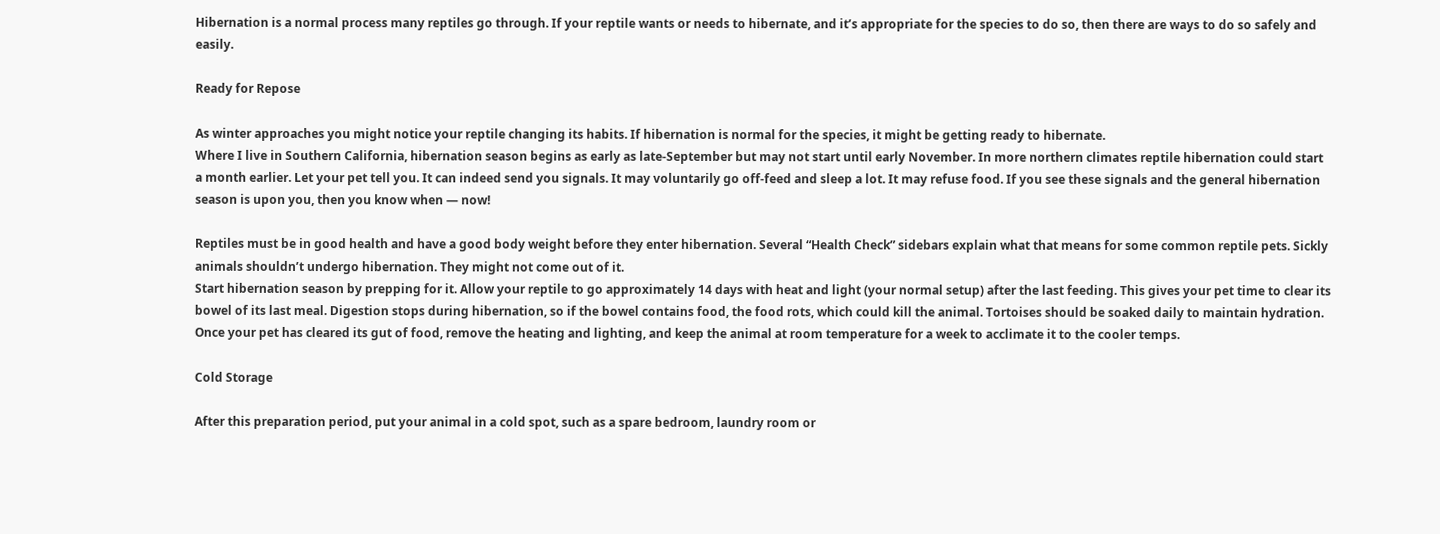Hibernation is a normal process many reptiles go through. If your reptile wants or needs to hibernate, and it’s appropriate for the species to do so, then there are ways to do so safely and easily.

Ready for Repose

As winter approaches you might notice your reptile changing its habits. If hibernation is normal for the species, it might be getting ready to hibernate.
Where I live in Southern California, hibernation season begins as early as late-September but may not start until early November. In more northern climates reptile hibernation could start a month earlier. Let your pet tell you. It can indeed send you signals. It may voluntarily go off-feed and sleep a lot. It may refuse food. If you see these signals and the general hibernation season is upon you, then you know when — now!

Reptiles must be in good health and have a good body weight before they enter hibernation. Several “Health Check” sidebars explain what that means for some common reptile pets. Sickly animals shouldn’t undergo hibernation. They might not come out of it.
Start hibernation season by prepping for it. Allow your reptile to go approximately 14 days with heat and light (your normal setup) after the last feeding. This gives your pet time to clear its bowel of its last meal. Digestion stops during hibernation, so if the bowel contains food, the food rots, which could kill the animal. Tortoises should be soaked daily to maintain hydration. Once your pet has cleared its gut of food, remove the heating and lighting, and keep the animal at room temperature for a week to acclimate it to the cooler temps.

Cold Storage

After this preparation period, put your animal in a cold spot, such as a spare bedroom, laundry room or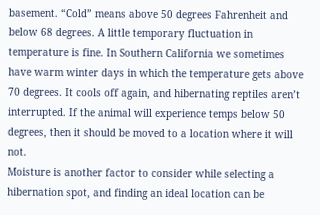basement. “Cold” means above 50 degrees Fahrenheit and below 68 degrees. A little temporary fluctuation in temperature is fine. In Southern California we sometimes have warm winter days in which the temperature gets above 70 degrees. It cools off again, and hibernating reptiles aren’t interrupted. If the animal will experience temps below 50 degrees, then it should be moved to a location where it will not.
Moisture is another factor to consider while selecting a hibernation spot, and finding an ideal location can be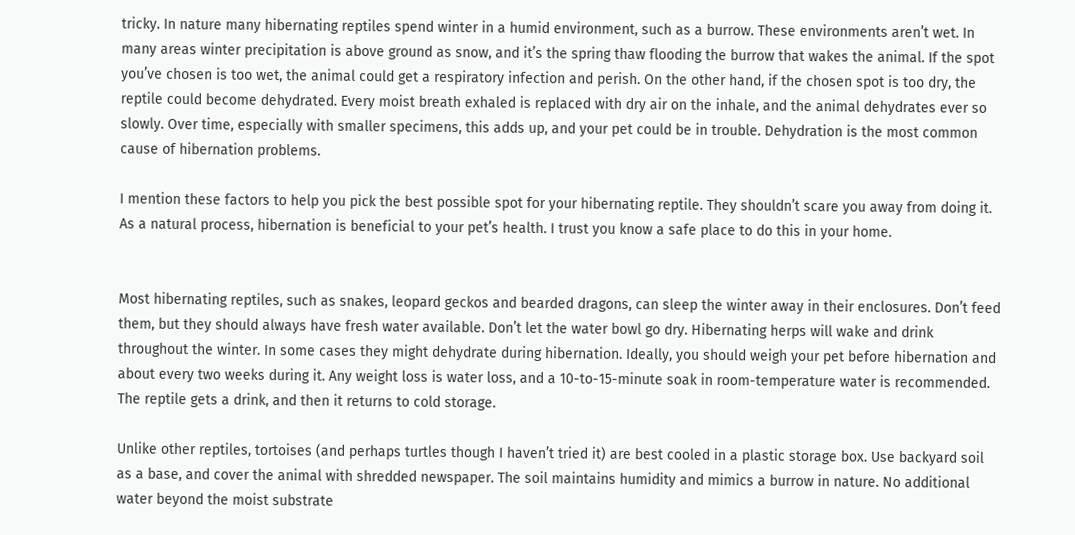tricky. In nature many hibernating reptiles spend winter in a humid environment, such as a burrow. These environments aren’t wet. In many areas winter precipitation is above ground as snow, and it’s the spring thaw flooding the burrow that wakes the animal. If the spot you’ve chosen is too wet, the animal could get a respiratory infection and perish. On the other hand, if the chosen spot is too dry, the reptile could become dehydrated. Every moist breath exhaled is replaced with dry air on the inhale, and the animal dehydrates ever so slowly. Over time, especially with smaller specimens, this adds up, and your pet could be in trouble. Dehydration is the most common cause of hibernation problems.

I mention these factors to help you pick the best possible spot for your hibernating reptile. They shouldn’t scare you away from doing it. As a natural process, hibernation is beneficial to your pet’s health. I trust you know a safe place to do this in your home.


Most hibernating reptiles, such as snakes, leopard geckos and bearded dragons, can sleep the winter away in their enclosures. Don’t feed them, but they should always have fresh water available. Don’t let the water bowl go dry. Hibernating herps will wake and drink throughout the winter. In some cases they might dehydrate during hibernation. Ideally, you should weigh your pet before hibernation and about every two weeks during it. Any weight loss is water loss, and a 10-to-15-minute soak in room-temperature water is recommended. The reptile gets a drink, and then it returns to cold storage.

Unlike other reptiles, tortoises (and perhaps turtles though I haven’t tried it) are best cooled in a plastic storage box. Use backyard soil as a base, and cover the animal with shredded newspaper. The soil maintains humidity and mimics a burrow in nature. No additional water beyond the moist substrate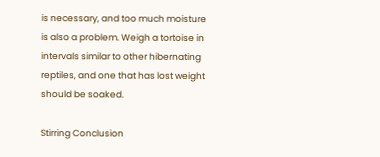is necessary, and too much moisture is also a problem. Weigh a tortoise in intervals similar to other hibernating reptiles, and one that has lost weight should be soaked.

Stirring Conclusion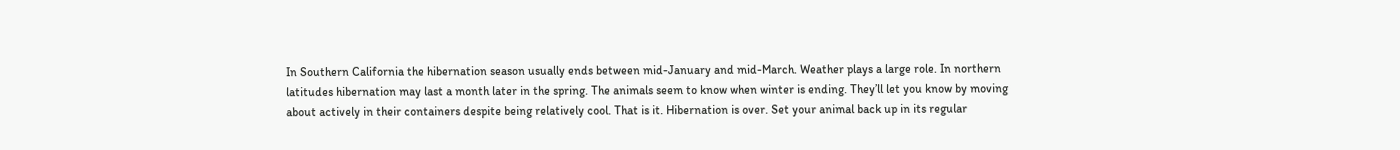In Southern California the hibernation season usually ends between mid-January and mid-March. Weather plays a large role. In northern latitudes hibernation may last a month later in the spring. The animals seem to know when winter is ending. They’ll let you know by moving about actively in their containers despite being relatively cool. That is it. Hibernation is over. Set your animal back up in its regular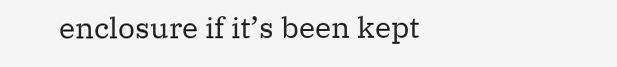enclosure if it’s been kept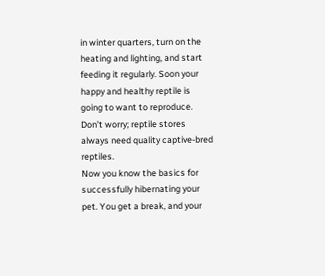in winter quarters, turn on the heating and lighting, and start feeding it regularly. Soon your happy and healthy reptile is going to want to reproduce. Don’t worry; reptile stores always need quality captive-bred reptiles.
Now you know the basics for successfully hibernating your pet. You get a break, and your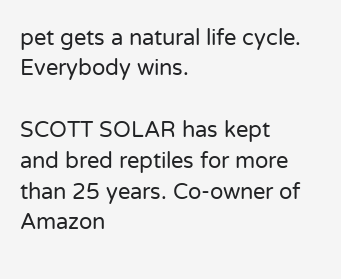pet gets a natural life cycle. Everybody wins.

SCOTT SOLAR has kept and bred reptiles for more than 25 years. Co-owner of Amazon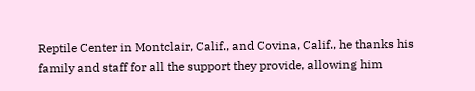Reptile Center in Montclair, Calif., and Covina, Calif., he thanks his family and staff for all the support they provide, allowing him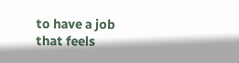to have a job that feels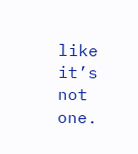like it’s not one.